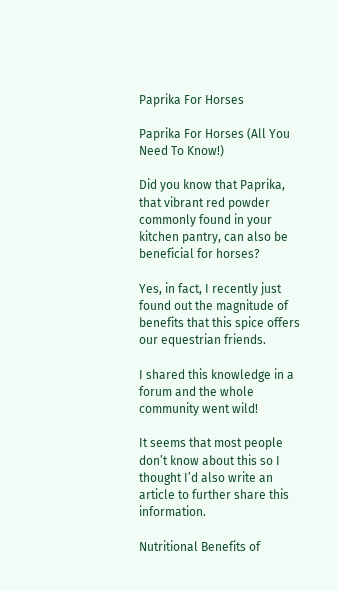Paprika For Horses

Paprika For Horses (All You Need To Know!)

Did you know that Paprika, that vibrant red powder commonly found in your kitchen pantry, can also be beneficial for horses?

Yes, in fact, I recently just found out the magnitude of benefits that this spice offers our equestrian friends.

I shared this knowledge in a forum and the whole community went wild!

It seems that most people don’t know about this so I thought I’d also write an article to further share this information.

Nutritional Benefits of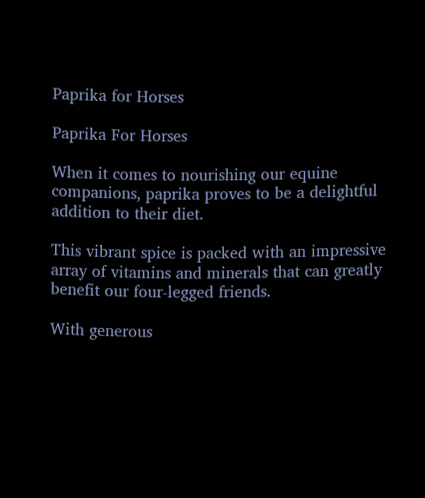Paprika for Horses

Paprika For Horses

When it comes to nourishing our equine companions, paprika proves to be a delightful addition to their diet.

This vibrant spice is packed with an impressive array of vitamins and minerals that can greatly benefit our four-legged friends.

With generous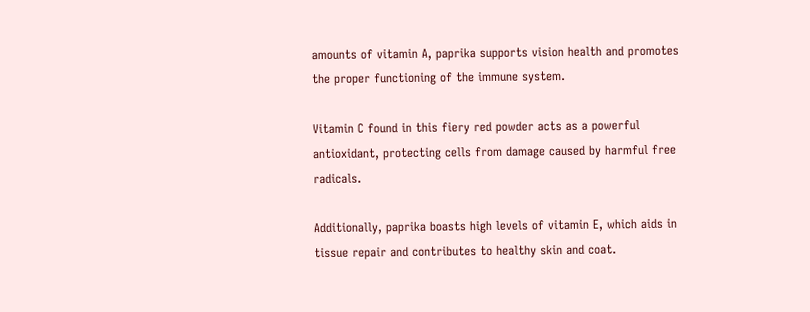amounts of vitamin A, paprika supports vision health and promotes the proper functioning of the immune system.

Vitamin C found in this fiery red powder acts as a powerful antioxidant, protecting cells from damage caused by harmful free radicals.

Additionally, paprika boasts high levels of vitamin E, which aids in tissue repair and contributes to healthy skin and coat.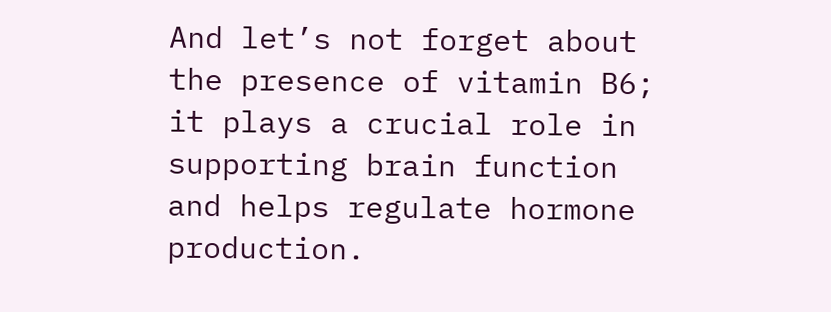And let’s not forget about the presence of vitamin B6; it plays a crucial role in supporting brain function and helps regulate hormone production.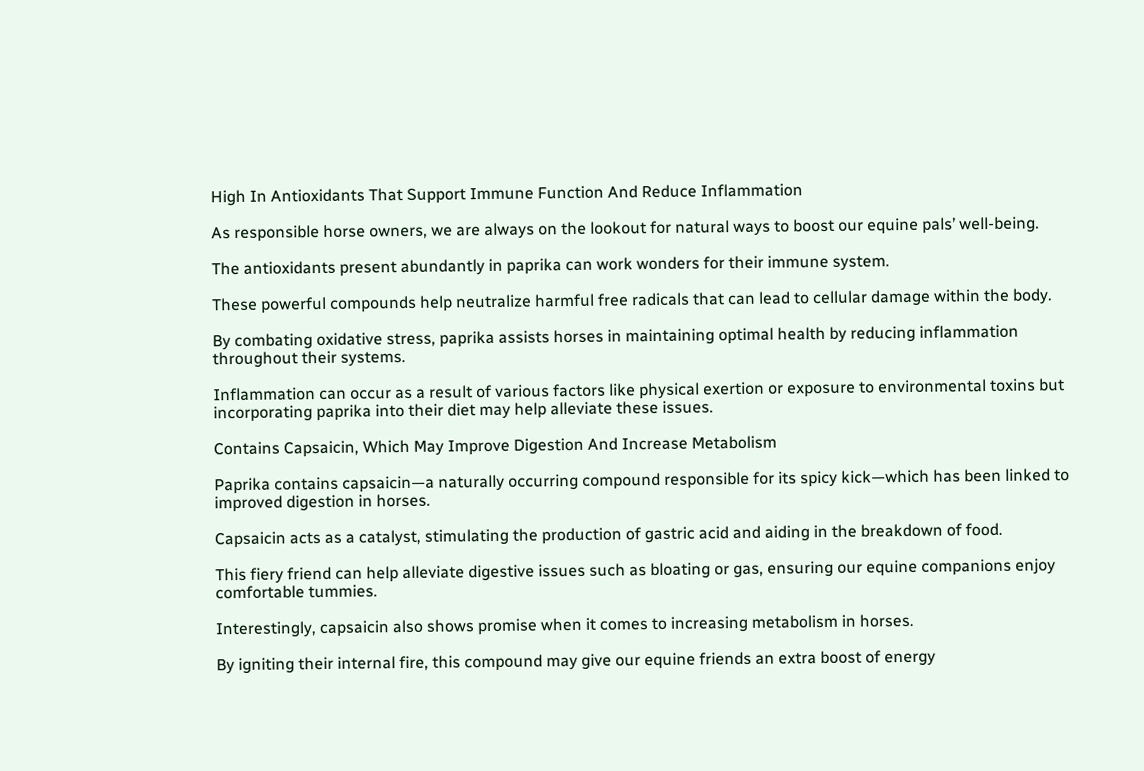High In Antioxidants That Support Immune Function And Reduce Inflammation

As responsible horse owners, we are always on the lookout for natural ways to boost our equine pals’ well-being.

The antioxidants present abundantly in paprika can work wonders for their immune system.

These powerful compounds help neutralize harmful free radicals that can lead to cellular damage within the body.

By combating oxidative stress, paprika assists horses in maintaining optimal health by reducing inflammation throughout their systems.

Inflammation can occur as a result of various factors like physical exertion or exposure to environmental toxins but incorporating paprika into their diet may help alleviate these issues.

Contains Capsaicin, Which May Improve Digestion And Increase Metabolism

Paprika contains capsaicin—a naturally occurring compound responsible for its spicy kick—which has been linked to improved digestion in horses.

Capsaicin acts as a catalyst, stimulating the production of gastric acid and aiding in the breakdown of food.

This fiery friend can help alleviate digestive issues such as bloating or gas, ensuring our equine companions enjoy comfortable tummies.

Interestingly, capsaicin also shows promise when it comes to increasing metabolism in horses.

By igniting their internal fire, this compound may give our equine friends an extra boost of energy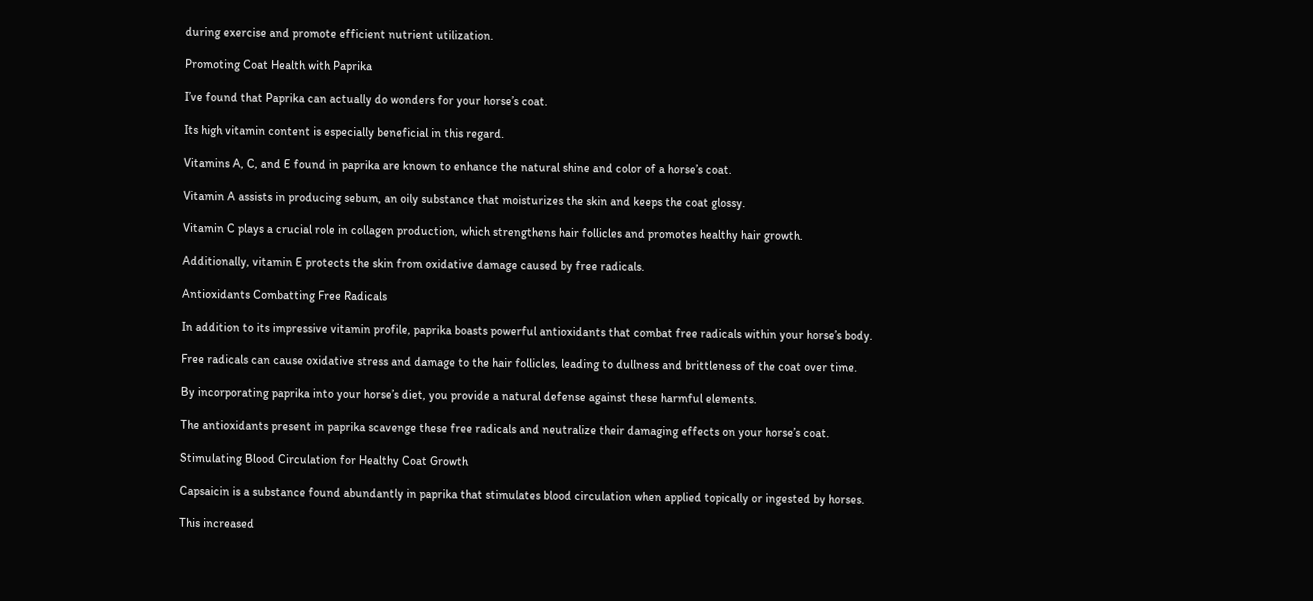during exercise and promote efficient nutrient utilization.

Promoting Coat Health with Paprika

I’ve found that Paprika can actually do wonders for your horse’s coat.

Its high vitamin content is especially beneficial in this regard.

Vitamins A, C, and E found in paprika are known to enhance the natural shine and color of a horse’s coat.

Vitamin A assists in producing sebum, an oily substance that moisturizes the skin and keeps the coat glossy.

Vitamin C plays a crucial role in collagen production, which strengthens hair follicles and promotes healthy hair growth.

Additionally, vitamin E protects the skin from oxidative damage caused by free radicals.

Antioxidants Combatting Free Radicals

In addition to its impressive vitamin profile, paprika boasts powerful antioxidants that combat free radicals within your horse’s body.

Free radicals can cause oxidative stress and damage to the hair follicles, leading to dullness and brittleness of the coat over time.

By incorporating paprika into your horse’s diet, you provide a natural defense against these harmful elements.

The antioxidants present in paprika scavenge these free radicals and neutralize their damaging effects on your horse’s coat.

Stimulating Blood Circulation for Healthy Coat Growth

Capsaicin is a substance found abundantly in paprika that stimulates blood circulation when applied topically or ingested by horses.

This increased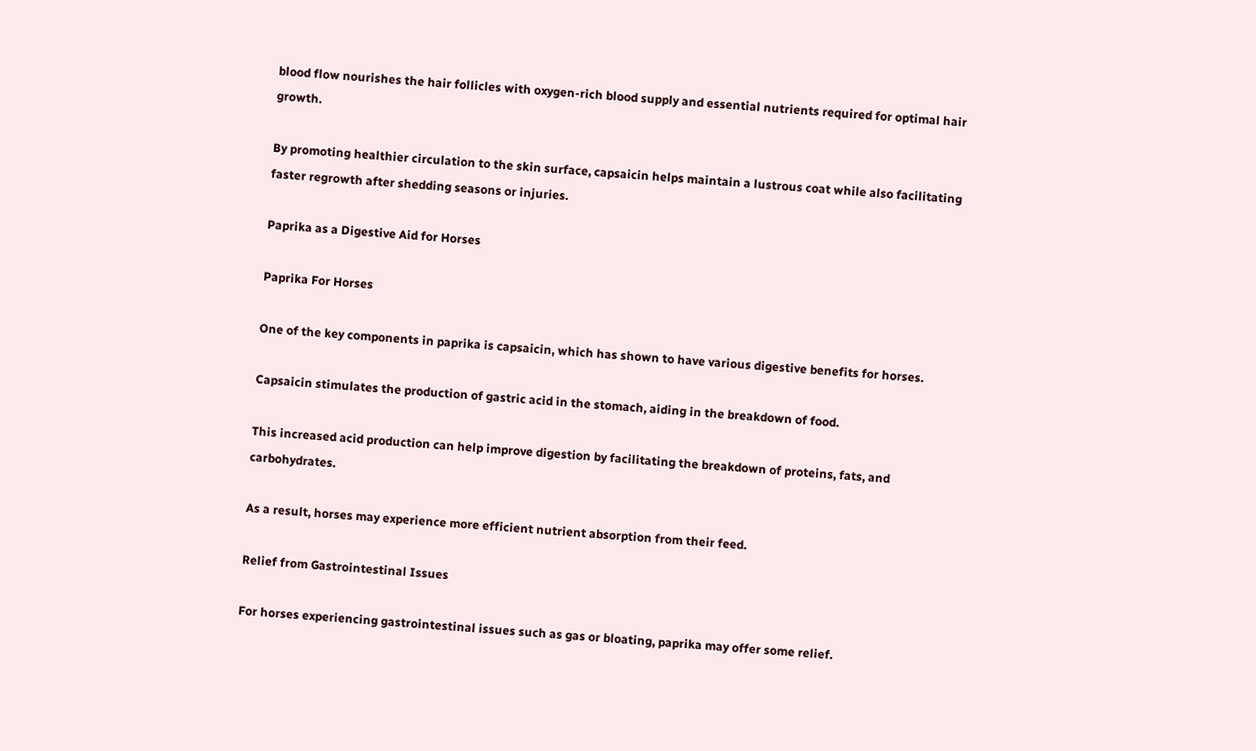blood flow nourishes the hair follicles with oxygen-rich blood supply and essential nutrients required for optimal hair growth.

By promoting healthier circulation to the skin surface, capsaicin helps maintain a lustrous coat while also facilitating faster regrowth after shedding seasons or injuries.

Paprika as a Digestive Aid for Horses

Paprika For Horses

One of the key components in paprika is capsaicin, which has shown to have various digestive benefits for horses.

Capsaicin stimulates the production of gastric acid in the stomach, aiding in the breakdown of food.

This increased acid production can help improve digestion by facilitating the breakdown of proteins, fats, and carbohydrates.

As a result, horses may experience more efficient nutrient absorption from their feed.

Relief from Gastrointestinal Issues

For horses experiencing gastrointestinal issues such as gas or bloating, paprika may offer some relief.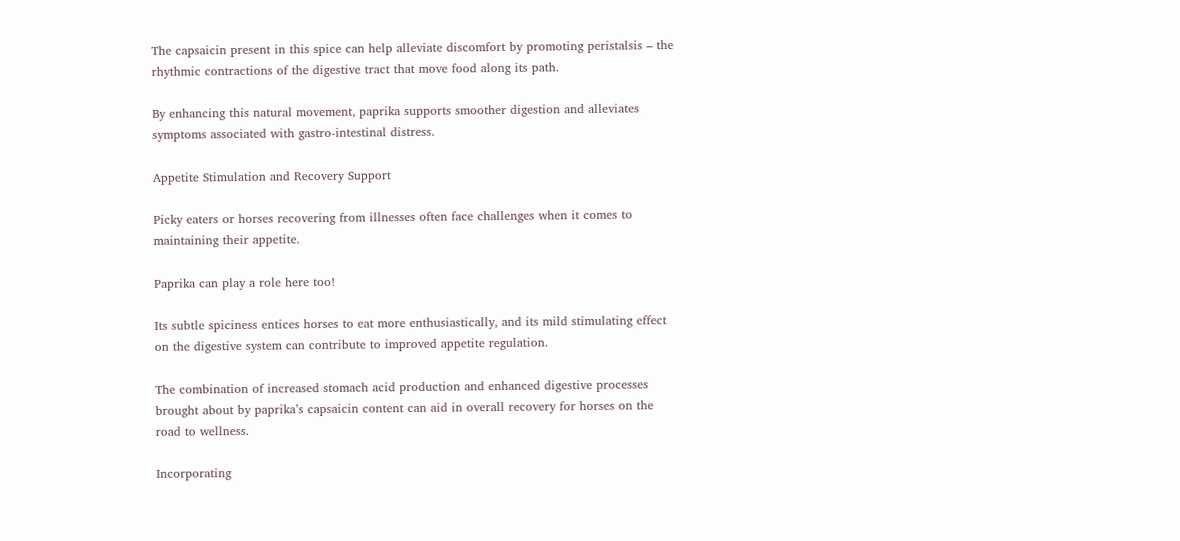The capsaicin present in this spice can help alleviate discomfort by promoting peristalsis – the rhythmic contractions of the digestive tract that move food along its path.

By enhancing this natural movement, paprika supports smoother digestion and alleviates symptoms associated with gastro-intestinal distress.

Appetite Stimulation and Recovery Support

Picky eaters or horses recovering from illnesses often face challenges when it comes to maintaining their appetite.

Paprika can play a role here too!

Its subtle spiciness entices horses to eat more enthusiastically, and its mild stimulating effect on the digestive system can contribute to improved appetite regulation.

The combination of increased stomach acid production and enhanced digestive processes brought about by paprika’s capsaicin content can aid in overall recovery for horses on the road to wellness.

Incorporating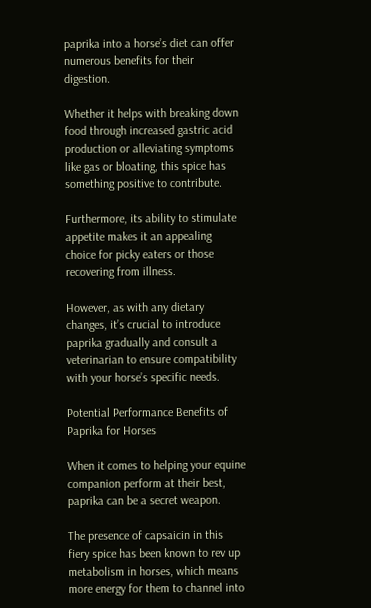paprika into a horse’s diet can offer numerous benefits for their digestion.

Whether it helps with breaking down food through increased gastric acid production or alleviating symptoms like gas or bloating, this spice has something positive to contribute.

Furthermore, its ability to stimulate appetite makes it an appealing choice for picky eaters or those recovering from illness.

However, as with any dietary changes, it’s crucial to introduce paprika gradually and consult a veterinarian to ensure compatibility with your horse’s specific needs.

Potential Performance Benefits of Paprika for Horses

When it comes to helping your equine companion perform at their best, paprika can be a secret weapon.

The presence of capsaicin in this fiery spice has been known to rev up metabolism in horses, which means more energy for them to channel into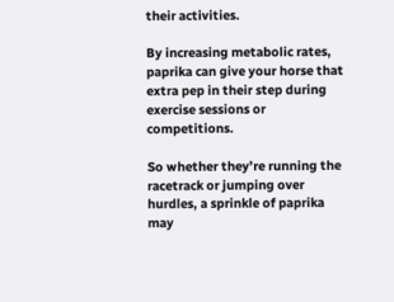their activities.

By increasing metabolic rates, paprika can give your horse that extra pep in their step during exercise sessions or competitions.

So whether they’re running the racetrack or jumping over hurdles, a sprinkle of paprika may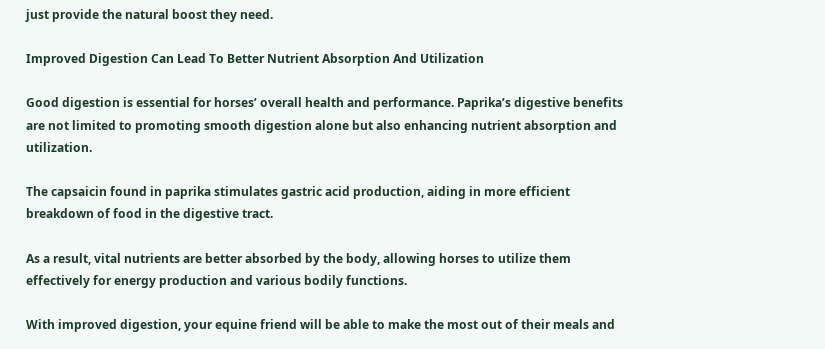just provide the natural boost they need.

Improved Digestion Can Lead To Better Nutrient Absorption And Utilization

Good digestion is essential for horses’ overall health and performance. Paprika’s digestive benefits are not limited to promoting smooth digestion alone but also enhancing nutrient absorption and utilization.

The capsaicin found in paprika stimulates gastric acid production, aiding in more efficient breakdown of food in the digestive tract.

As a result, vital nutrients are better absorbed by the body, allowing horses to utilize them effectively for energy production and various bodily functions.

With improved digestion, your equine friend will be able to make the most out of their meals and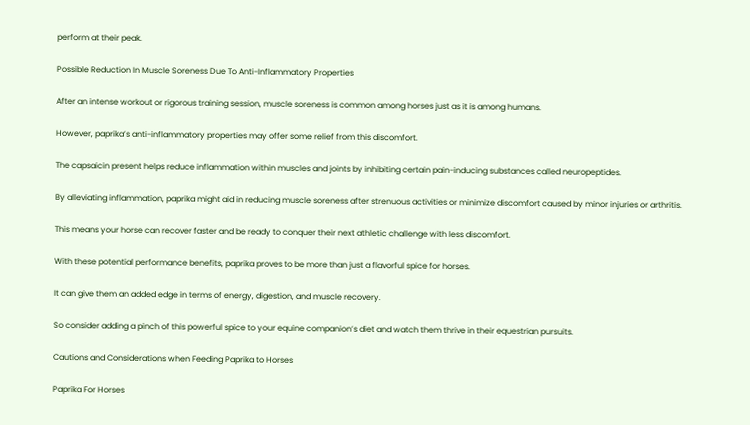perform at their peak.

Possible Reduction In Muscle Soreness Due To Anti-Inflammatory Properties

After an intense workout or rigorous training session, muscle soreness is common among horses just as it is among humans.

However, paprika’s anti-inflammatory properties may offer some relief from this discomfort.

The capsaicin present helps reduce inflammation within muscles and joints by inhibiting certain pain-inducing substances called neuropeptides.

By alleviating inflammation, paprika might aid in reducing muscle soreness after strenuous activities or minimize discomfort caused by minor injuries or arthritis.

This means your horse can recover faster and be ready to conquer their next athletic challenge with less discomfort.

With these potential performance benefits, paprika proves to be more than just a flavorful spice for horses.

It can give them an added edge in terms of energy, digestion, and muscle recovery.

So consider adding a pinch of this powerful spice to your equine companion’s diet and watch them thrive in their equestrian pursuits.

Cautions and Considerations when Feeding Paprika to Horses

Paprika For Horses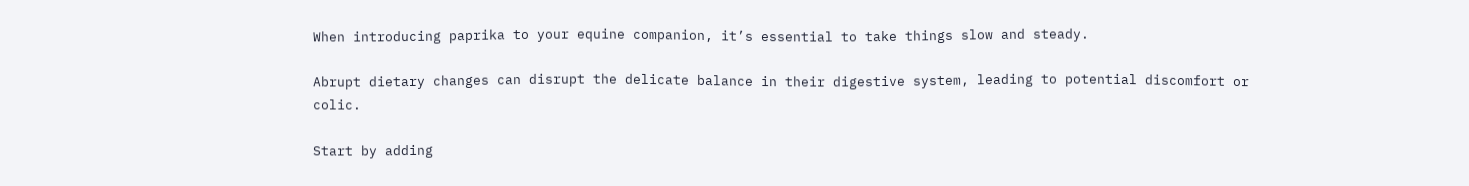When introducing paprika to your equine companion, it’s essential to take things slow and steady.

Abrupt dietary changes can disrupt the delicate balance in their digestive system, leading to potential discomfort or colic.

Start by adding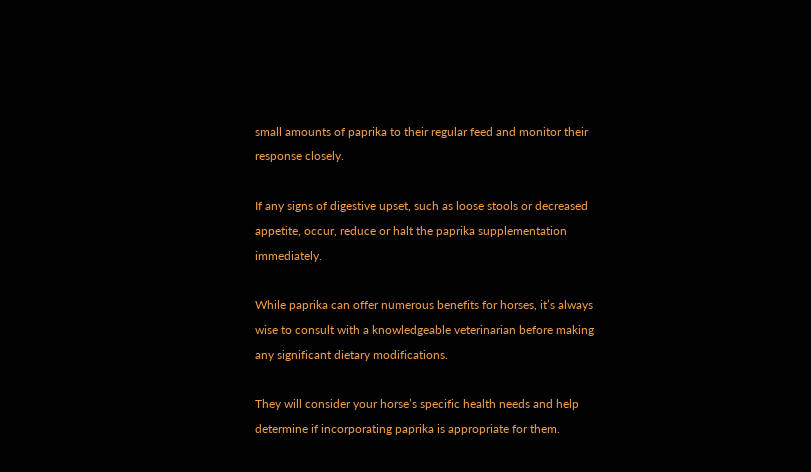small amounts of paprika to their regular feed and monitor their response closely.

If any signs of digestive upset, such as loose stools or decreased appetite, occur, reduce or halt the paprika supplementation immediately.

While paprika can offer numerous benefits for horses, it’s always wise to consult with a knowledgeable veterinarian before making any significant dietary modifications.

They will consider your horse’s specific health needs and help determine if incorporating paprika is appropriate for them.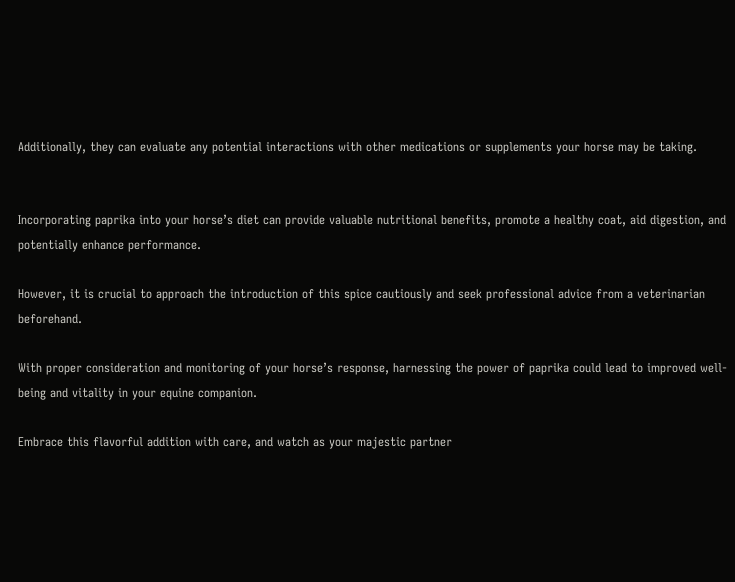Additionally, they can evaluate any potential interactions with other medications or supplements your horse may be taking.


Incorporating paprika into your horse’s diet can provide valuable nutritional benefits, promote a healthy coat, aid digestion, and potentially enhance performance.

However, it is crucial to approach the introduction of this spice cautiously and seek professional advice from a veterinarian beforehand.

With proper consideration and monitoring of your horse’s response, harnessing the power of paprika could lead to improved well-being and vitality in your equine companion.

Embrace this flavorful addition with care, and watch as your majestic partner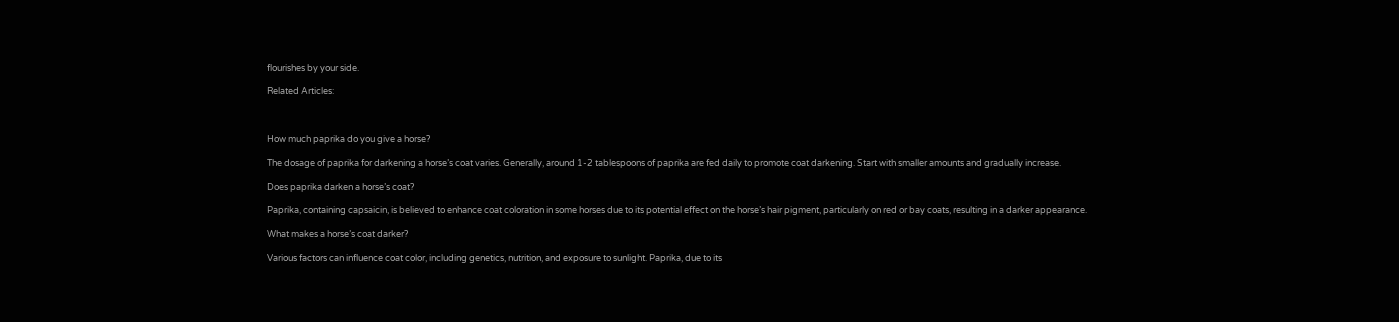flourishes by your side.

Related Articles:



How much paprika do you give a horse?

The dosage of paprika for darkening a horse’s coat varies. Generally, around 1-2 tablespoons of paprika are fed daily to promote coat darkening. Start with smaller amounts and gradually increase.

Does paprika darken a horse’s coat?

Paprika, containing capsaicin, is believed to enhance coat coloration in some horses due to its potential effect on the horse’s hair pigment, particularly on red or bay coats, resulting in a darker appearance.

What makes a horse’s coat darker?

Various factors can influence coat color, including genetics, nutrition, and exposure to sunlight. Paprika, due to its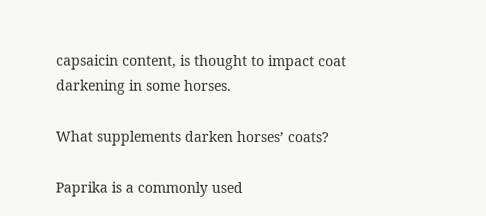capsaicin content, is thought to impact coat darkening in some horses.

What supplements darken horses’ coats?

Paprika is a commonly used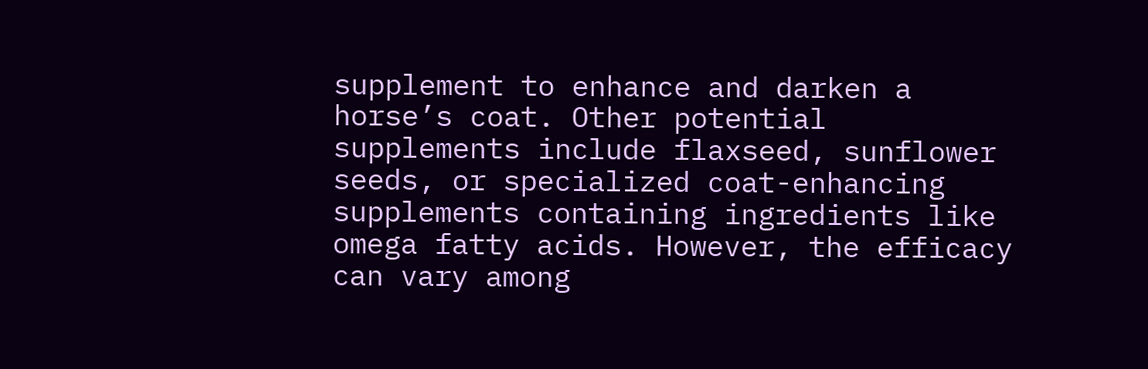supplement to enhance and darken a horse’s coat. Other potential supplements include flaxseed, sunflower seeds, or specialized coat-enhancing supplements containing ingredients like omega fatty acids. However, the efficacy can vary among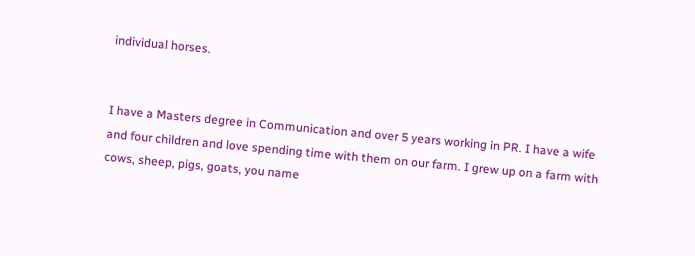individual horses.


I have a Masters degree in Communication and over 5 years working in PR. I have a wife and four children and love spending time with them on our farm. I grew up on a farm with cows, sheep, pigs, goats, you name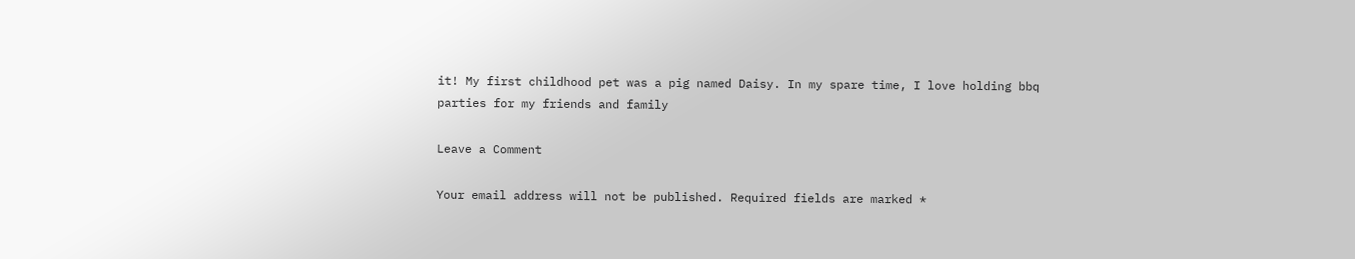it! My first childhood pet was a pig named Daisy. In my spare time, I love holding bbq parties for my friends and family

Leave a Comment

Your email address will not be published. Required fields are marked *